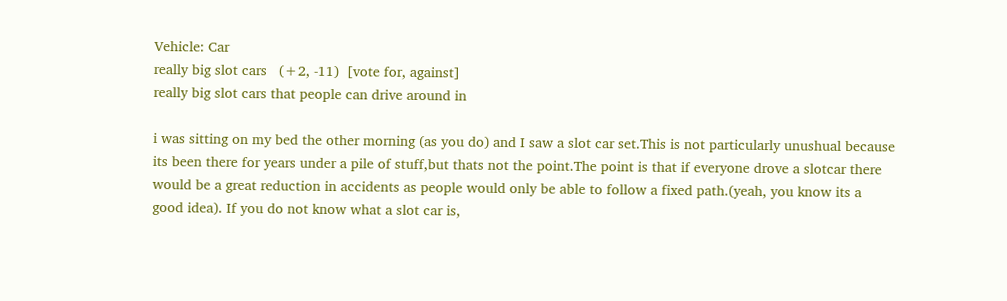Vehicle: Car
really big slot cars   (+2, -11)  [vote for, against]
really big slot cars that people can drive around in

i was sitting on my bed the other morning (as you do) and I saw a slot car set.This is not particularly unushual because its been there for years under a pile of stuff,but thats not the point.The point is that if everyone drove a slotcar there would be a great reduction in accidents as people would only be able to follow a fixed path.(yeah, you know its a good idea). If you do not know what a slot car is,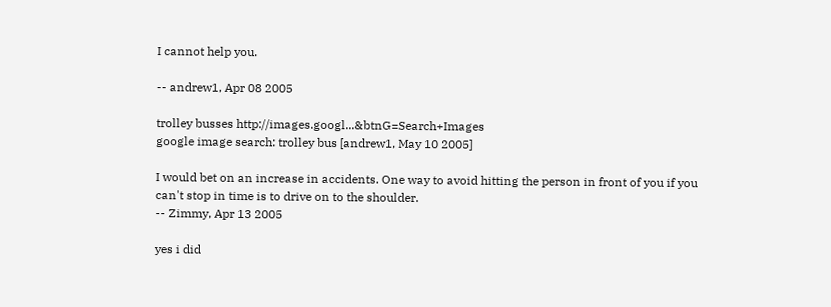I cannot help you.

-- andrew1, Apr 08 2005

trolley busses http://images.googl...&btnG=Search+Images
google image search: trolley bus [andrew1, May 10 2005]

I would bet on an increase in accidents. One way to avoid hitting the person in front of you if you can't stop in time is to drive on to the shoulder.
-- Zimmy, Apr 13 2005

yes i did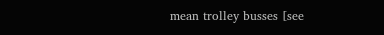mean trolley busses [see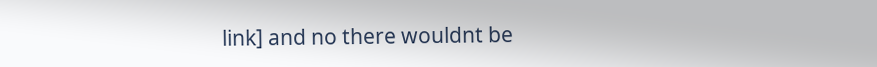link] and no there wouldnt be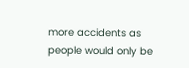more accidents as people would only be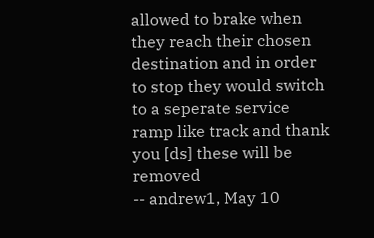allowed to brake when they reach their chosen destination and in order to stop they would switch to a seperate service ramp like track and thank you [ds] these will be removed
-- andrew1, May 10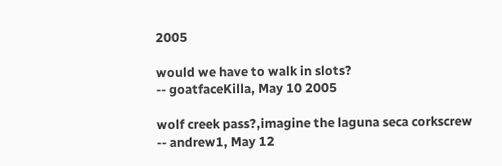2005

would we have to walk in slots?
-- goatfaceKilla, May 10 2005

wolf creek pass?,imagine the laguna seca corkscrew
-- andrew1, May 12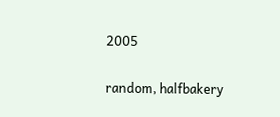2005

random, halfbakery